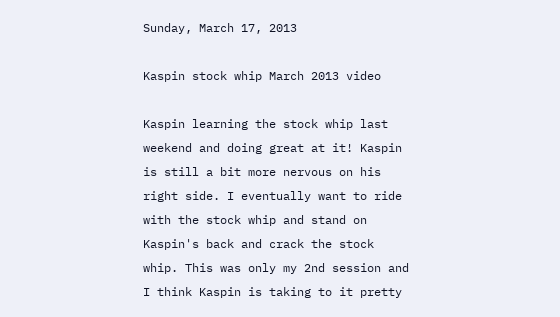Sunday, March 17, 2013

Kaspin stock whip March 2013 video

Kaspin learning the stock whip last weekend and doing great at it! Kaspin is still a bit more nervous on his right side. I eventually want to ride with the stock whip and stand on Kaspin's back and crack the stock whip. This was only my 2nd session and I think Kaspin is taking to it pretty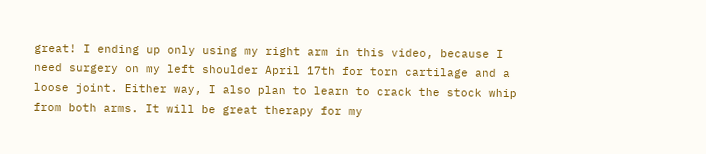great! I ending up only using my right arm in this video, because I need surgery on my left shoulder April 17th for torn cartilage and a loose joint. Either way, I also plan to learn to crack the stock whip from both arms. It will be great therapy for my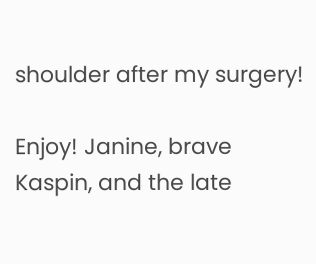shoulder after my surgery!

Enjoy! Janine, brave Kaspin, and the late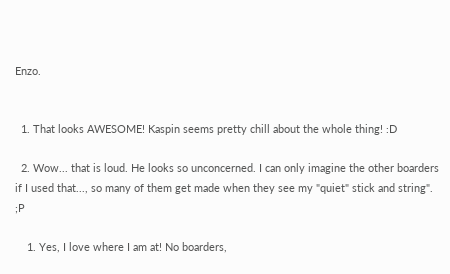Enzo.


  1. That looks AWESOME! Kaspin seems pretty chill about the whole thing! :D

  2. Wow... that is loud. He looks so unconcerned. I can only imagine the other boarders if I used that..., so many of them get made when they see my "quiet" stick and string". ;P

    1. Yes, I love where I am at! No boarders,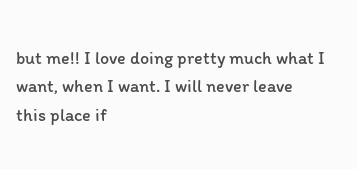but me!! I love doing pretty much what I want, when I want. I will never leave this place if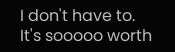I don't have to. It's sooooo worth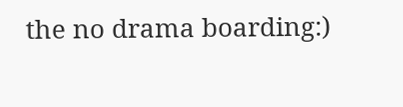the no drama boarding:)